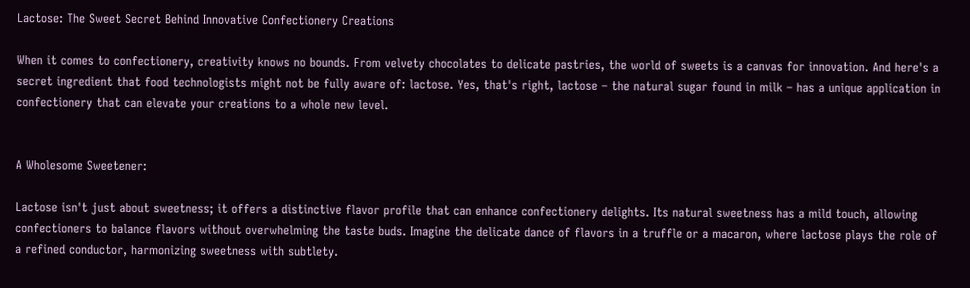Lactose: The Sweet Secret Behind Innovative Confectionery Creations

When it comes to confectionery, creativity knows no bounds. From velvety chocolates to delicate pastries, the world of sweets is a canvas for innovation. And here's a secret ingredient that food technologists might not be fully aware of: lactose. Yes, that's right, lactose – the natural sugar found in milk – has a unique application in confectionery that can elevate your creations to a whole new level.


A Wholesome Sweetener:

Lactose isn't just about sweetness; it offers a distinctive flavor profile that can enhance confectionery delights. Its natural sweetness has a mild touch, allowing confectioners to balance flavors without overwhelming the taste buds. Imagine the delicate dance of flavors in a truffle or a macaron, where lactose plays the role of a refined conductor, harmonizing sweetness with subtlety.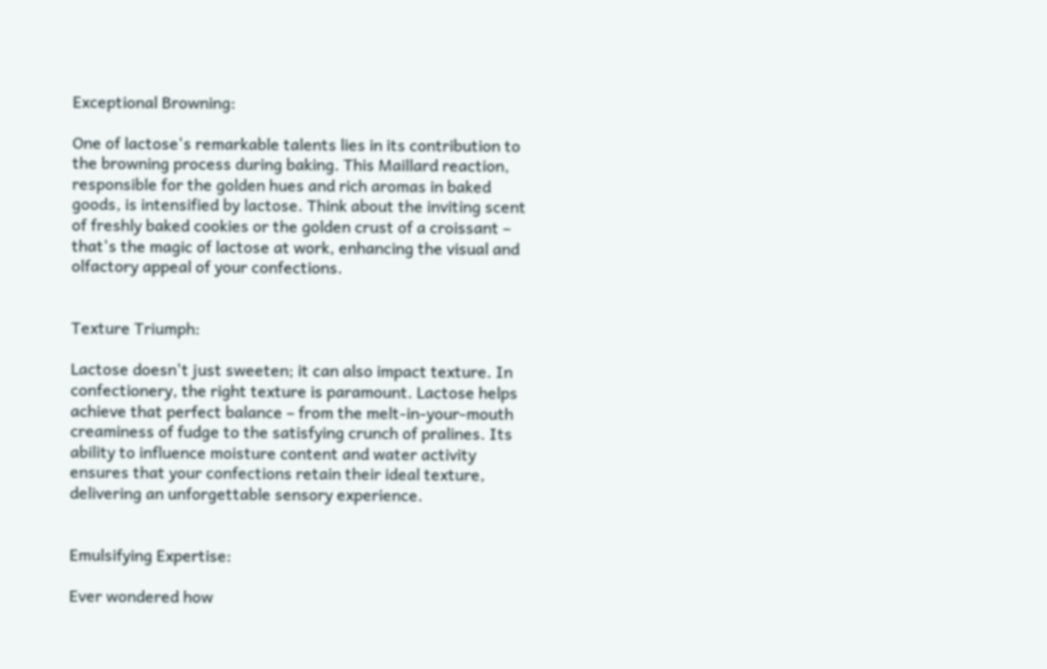Exceptional Browning:

One of lactose's remarkable talents lies in its contribution to the browning process during baking. This Maillard reaction, responsible for the golden hues and rich aromas in baked goods, is intensified by lactose. Think about the inviting scent of freshly baked cookies or the golden crust of a croissant – that's the magic of lactose at work, enhancing the visual and olfactory appeal of your confections.


Texture Triumph:

Lactose doesn't just sweeten; it can also impact texture. In confectionery, the right texture is paramount. Lactose helps achieve that perfect balance – from the melt-in-your-mouth creaminess of fudge to the satisfying crunch of pralines. Its ability to influence moisture content and water activity ensures that your confections retain their ideal texture, delivering an unforgettable sensory experience.


Emulsifying Expertise:

Ever wondered how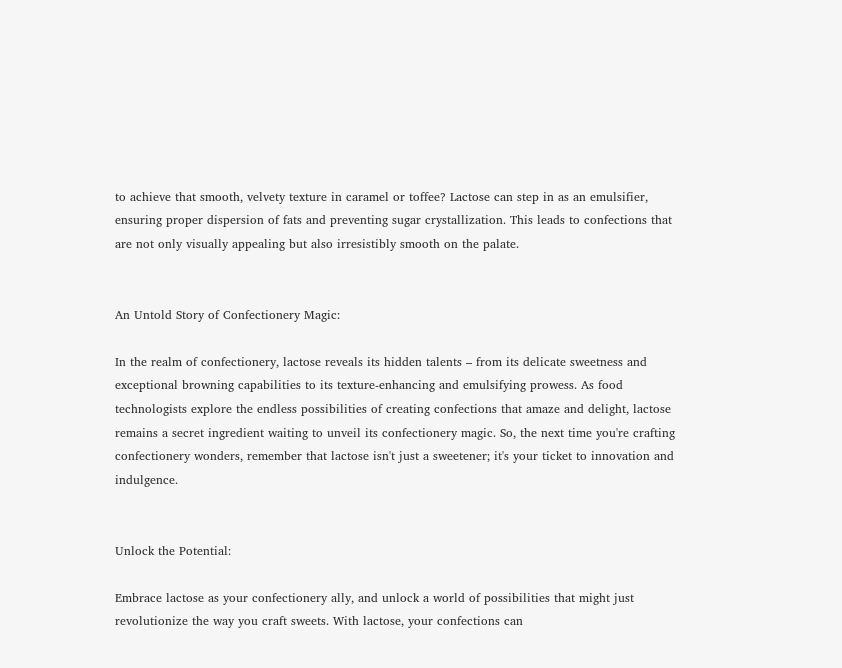to achieve that smooth, velvety texture in caramel or toffee? Lactose can step in as an emulsifier, ensuring proper dispersion of fats and preventing sugar crystallization. This leads to confections that are not only visually appealing but also irresistibly smooth on the palate.


An Untold Story of Confectionery Magic:

In the realm of confectionery, lactose reveals its hidden talents – from its delicate sweetness and exceptional browning capabilities to its texture-enhancing and emulsifying prowess. As food technologists explore the endless possibilities of creating confections that amaze and delight, lactose remains a secret ingredient waiting to unveil its confectionery magic. So, the next time you're crafting confectionery wonders, remember that lactose isn't just a sweetener; it's your ticket to innovation and indulgence.


Unlock the Potential:

Embrace lactose as your confectionery ally, and unlock a world of possibilities that might just revolutionize the way you craft sweets. With lactose, your confections can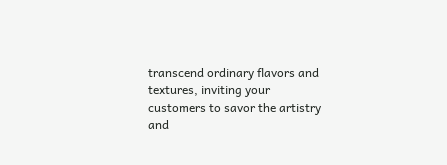transcend ordinary flavors and textures, inviting your customers to savor the artistry and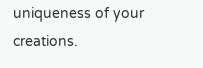uniqueness of your creations.